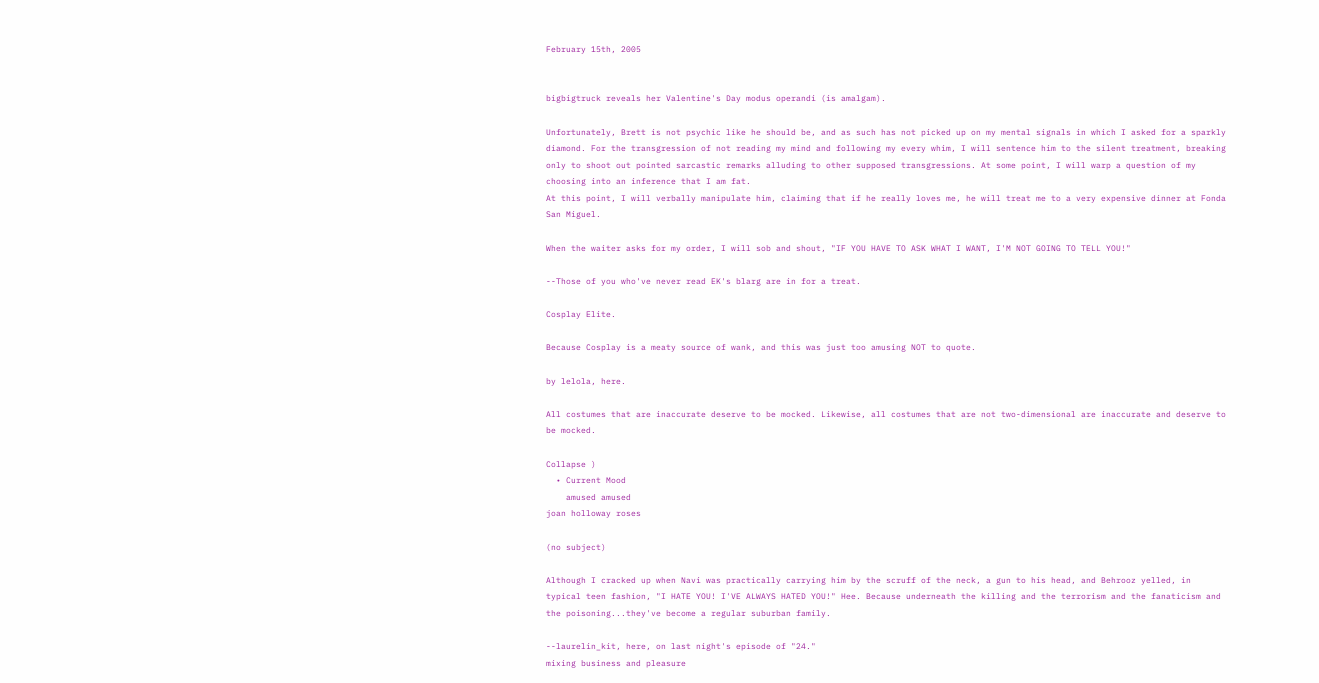February 15th, 2005


bigbigtruck reveals her Valentine's Day modus operandi (is amalgam).

Unfortunately, Brett is not psychic like he should be, and as such has not picked up on my mental signals in which I asked for a sparkly diamond. For the transgression of not reading my mind and following my every whim, I will sentence him to the silent treatment, breaking only to shoot out pointed sarcastic remarks alluding to other supposed transgressions. At some point, I will warp a question of my choosing into an inference that I am fat.
At this point, I will verbally manipulate him, claiming that if he really loves me, he will treat me to a very expensive dinner at Fonda San Miguel.

When the waiter asks for my order, I will sob and shout, "IF YOU HAVE TO ASK WHAT I WANT, I'M NOT GOING TO TELL YOU!"

--Those of you who've never read EK's blarg are in for a treat.

Cosplay Elite.

Because Cosplay is a meaty source of wank, and this was just too amusing NOT to quote.

by lelola, here.

All costumes that are inaccurate deserve to be mocked. Likewise, all costumes that are not two-dimensional are inaccurate and deserve to be mocked.

Collapse )
  • Current Mood
    amused amused
joan holloway roses

(no subject)

Although I cracked up when Navi was practically carrying him by the scruff of the neck, a gun to his head, and Behrooz yelled, in typical teen fashion, "I HATE YOU! I'VE ALWAYS HATED YOU!" Hee. Because underneath the killing and the terrorism and the fanaticism and the poisoning...they've become a regular suburban family.

--laurelin_kit, here, on last night's episode of "24."
mixing business and pleasure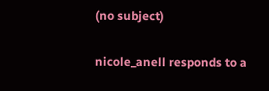(no subject)

nicole_anell responds to a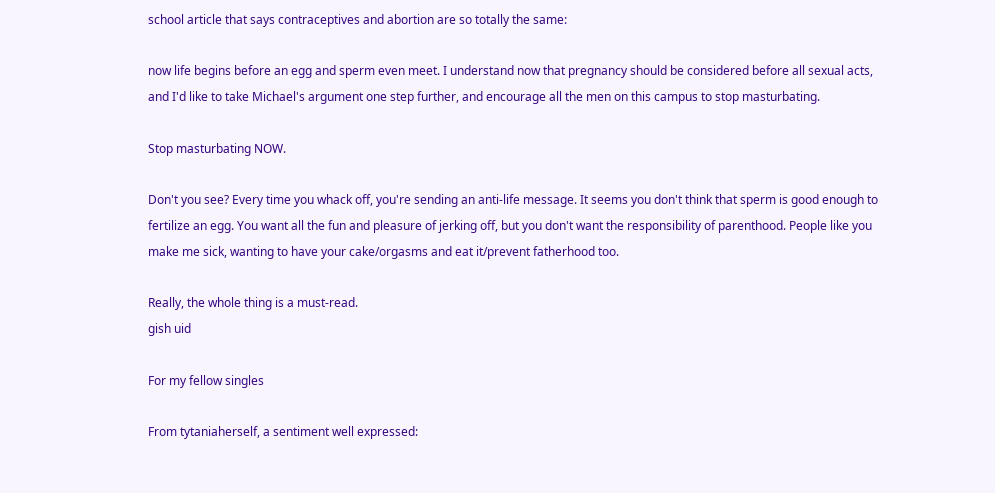school article that says contraceptives and abortion are so totally the same:

now life begins before an egg and sperm even meet. I understand now that pregnancy should be considered before all sexual acts, and I'd like to take Michael's argument one step further, and encourage all the men on this campus to stop masturbating.

Stop masturbating NOW.

Don't you see? Every time you whack off, you're sending an anti-life message. It seems you don't think that sperm is good enough to fertilize an egg. You want all the fun and pleasure of jerking off, but you don't want the responsibility of parenthood. People like you make me sick, wanting to have your cake/orgasms and eat it/prevent fatherhood too.

Really, the whole thing is a must-read.
gish uid

For my fellow singles

From tytaniaherself, a sentiment well expressed: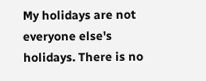My holidays are not everyone else's holidays. There is no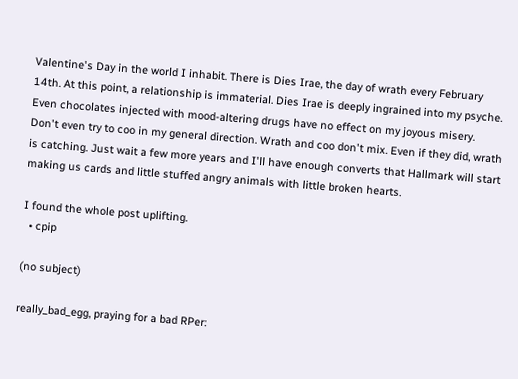Valentine's Day in the world I inhabit. There is Dies Irae, the day of wrath every February 14th. At this point, a relationship is immaterial. Dies Irae is deeply ingrained into my psyche. Even chocolates injected with mood-altering drugs have no effect on my joyous misery. Don't even try to coo in my general direction. Wrath and coo don't mix. Even if they did, wrath is catching. Just wait a few more years and I'll have enough converts that Hallmark will start making us cards and little stuffed angry animals with little broken hearts.

I found the whole post uplifting.
  • cpip

(no subject)

really_bad_egg, praying for a bad RPer: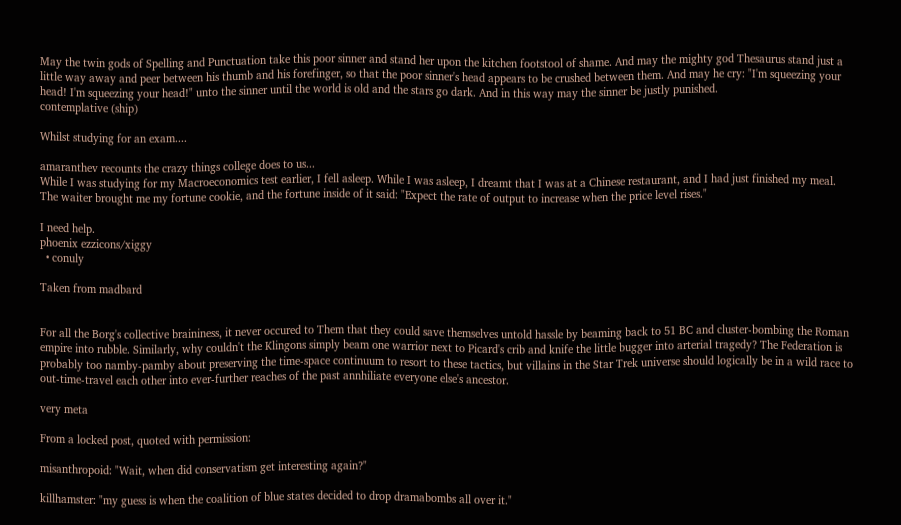May the twin gods of Spelling and Punctuation take this poor sinner and stand her upon the kitchen footstool of shame. And may the mighty god Thesaurus stand just a little way away and peer between his thumb and his forefinger, so that the poor sinner's head appears to be crushed between them. And may he cry: "I'm squeezing your head! I'm squeezing your head!" unto the sinner until the world is old and the stars go dark. And in this way may the sinner be justly punished.
contemplative (ship)

Whilst studying for an exam....

amaranthev recounts the crazy things college does to us...
While I was studying for my Macroeconomics test earlier, I fell asleep. While I was asleep, I dreamt that I was at a Chinese restaurant, and I had just finished my meal. The waiter brought me my fortune cookie, and the fortune inside of it said: "Expect the rate of output to increase when the price level rises."

I need help.
phoenix ezzicons/xiggy
  • conuly

Taken from madbard


For all the Borg's collective braininess, it never occured to Them that they could save themselves untold hassle by beaming back to 51 BC and cluster-bombing the Roman empire into rubble. Similarly, why couldn't the Klingons simply beam one warrior next to Picard's crib and knife the little bugger into arterial tragedy? The Federation is probably too namby-pamby about preserving the time-space continuum to resort to these tactics, but villains in the Star Trek universe should logically be in a wild race to out-time-travel each other into ever-further reaches of the past annhiliate everyone else's ancestor.

very meta

From a locked post, quoted with permission:

misanthropoid: "Wait, when did conservatism get interesting again?"

killhamster: "my guess is when the coalition of blue states decided to drop dramabombs all over it."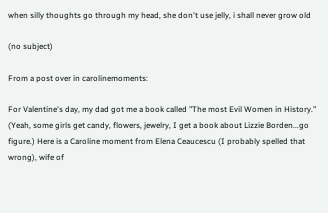when silly thoughts go through my head, she don't use jelly, i shall never grow old

(no subject)

From a post over in carolinemoments:

For Valentine's day, my dad got me a book called "The most Evil Women in History." (Yeah, some girls get candy, flowers, jewelry, I get a book about Lizzie Borden...go figure.) Here is a Caroline moment from Elena Ceaucescu (I probably spelled that wrong), wife of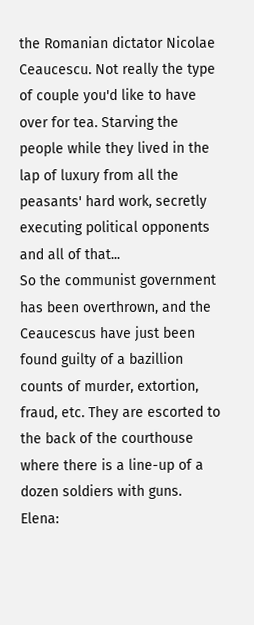the Romanian dictator Nicolae Ceaucescu. Not really the type of couple you'd like to have over for tea. Starving the people while they lived in the lap of luxury from all the peasants' hard work, secretly executing political opponents and all of that...
So the communist government has been overthrown, and the Ceaucescus have just been found guilty of a bazillion counts of murder, extortion, fraud, etc. They are escorted to the back of the courthouse where there is a line-up of a dozen soldiers with guns.
Elena: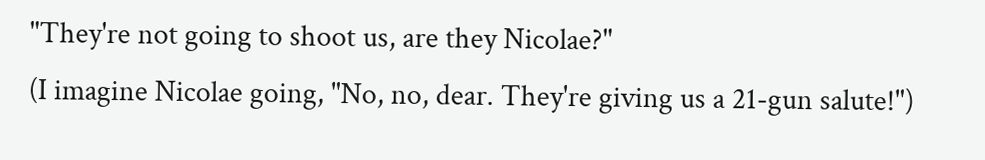"They're not going to shoot us, are they Nicolae?"
(I imagine Nicolae going, "No, no, dear. They're giving us a 21-gun salute!")